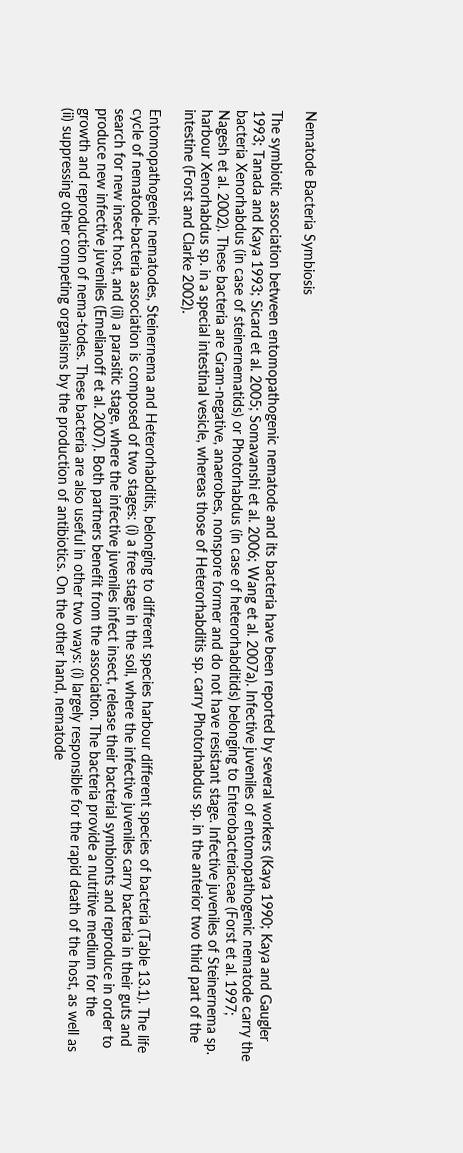Nematode Bacteria Symbiosis

The symbiotic association between entomopathogenic nematode and its bacteria have been reported by several workers (Kaya 1990; Kaya and Gaugler 1993; Tanada and Kaya 1993; Sicard et al. 2005; Somavanshi et al. 2006; Wang et al. 2007a). Infective juveniles of entomopathogenic nematode carry the bacteria Xenorhabdus (in case of steinernematids) or Photorhabdus (in case of heterorhabditids) belonging to Enterobacteriaceae (Forst et al. 1997; Nagesh et al. 2002). These bacteria are Gram-negative, anaerobes, nonspore former and do not have resistant stage. Infective juveniles of Steinernema sp. harbour Xenorhabdus sp. in a special intestinal vesicle, whereas those of Heterorhabditis sp. carry Photorhabdus sp. in the anterior two third part of the intestine (Forst and Clarke 2002).

Entomopathogenic nematodes, Steinernema and Heterorhabditis, belonging to different species harbour different species of bacteria (Table 13.1). The life cycle of nematode-bacteria association is composed of two stages: (i) a free stage in the soil, where the infective juveniles carry bacteria in their guts and search for new insect host, and (ii) a parasitic stage, where the infective juveniles infect insect, release their bacterial symbionts and reproduce in order to produce new infective juveniles (Emelianoff et al. 2007). Both partners benefit from the association. The bacteria provide a nutritive medium for the growth and reproduction of nema-todes. These bacteria are also useful in other two ways: (i) largely responsible for the rapid death of the host, as well as (ii) suppressing other competing organisms by the production of antibiotics. On the other hand, nematode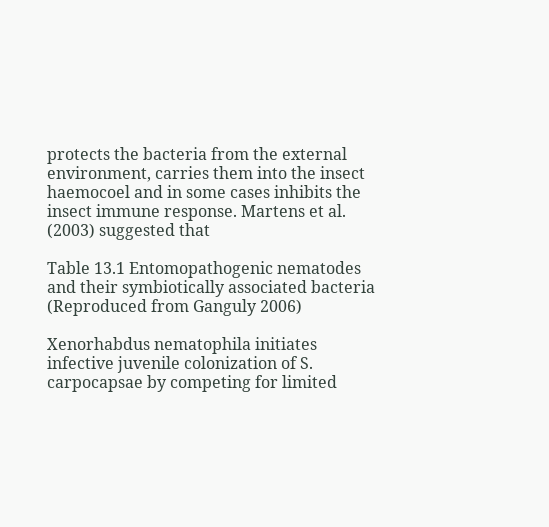protects the bacteria from the external environment, carries them into the insect haemocoel and in some cases inhibits the insect immune response. Martens et al. (2003) suggested that

Table 13.1 Entomopathogenic nematodes and their symbiotically associated bacteria (Reproduced from Ganguly 2006)

Xenorhabdus nematophila initiates infective juvenile colonization of S. carpocapsae by competing for limited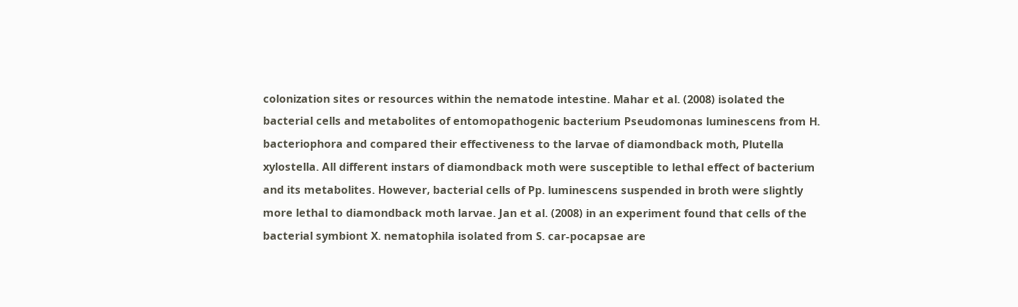colonization sites or resources within the nematode intestine. Mahar et al. (2008) isolated the bacterial cells and metabolites of entomopathogenic bacterium Pseudomonas luminescens from H. bacteriophora and compared their effectiveness to the larvae of diamondback moth, Plutella xylostella. All different instars of diamondback moth were susceptible to lethal effect of bacterium and its metabolites. However, bacterial cells of Pp. luminescens suspended in broth were slightly more lethal to diamondback moth larvae. Jan et al. (2008) in an experiment found that cells of the bacterial symbiont X. nematophila isolated from S. car-pocapsae are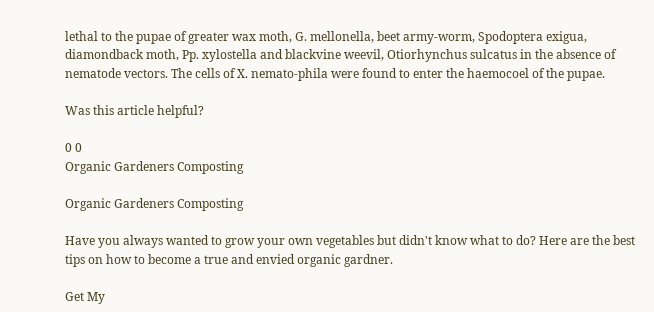lethal to the pupae of greater wax moth, G. mellonella, beet army-worm, Spodoptera exigua, diamondback moth, Pp. xylostella and blackvine weevil, Otiorhynchus sulcatus in the absence of nematode vectors. The cells of X. nemato-phila were found to enter the haemocoel of the pupae.

Was this article helpful?

0 0
Organic Gardeners Composting

Organic Gardeners Composting

Have you always wanted to grow your own vegetables but didn't know what to do? Here are the best tips on how to become a true and envied organic gardner.

Get My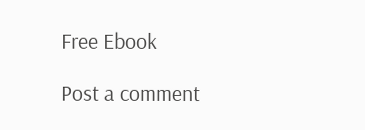Free Ebook

Post a comment